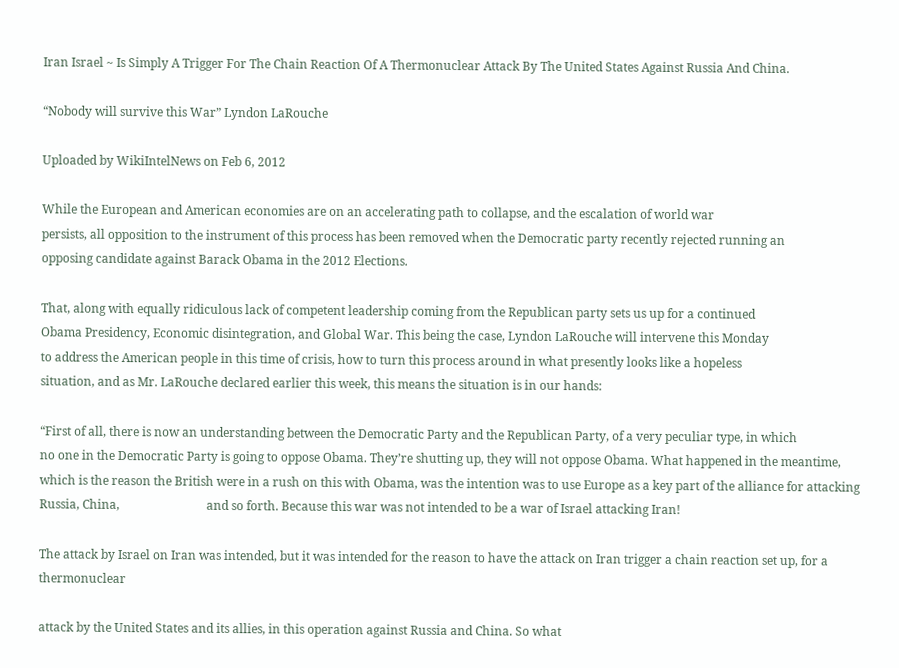Iran Israel ~ Is Simply A Trigger For The Chain Reaction Of A Thermonuclear Attack By The United States Against Russia And China.

“Nobody will survive this War” Lyndon LaRouche

Uploaded by WikiIntelNews on Feb 6, 2012

While the European and American economies are on an accelerating path to collapse, and the escalation of world war
persists, all opposition to the instrument of this process has been removed when the Democratic party recently rejected running an
opposing candidate against Barack Obama in the 2012 Elections.

That, along with equally ridiculous lack of competent leadership coming from the Republican party sets us up for a continued
Obama Presidency, Economic disintegration, and Global War. This being the case, Lyndon LaRouche will intervene this Monday
to address the American people in this time of crisis, how to turn this process around in what presently looks like a hopeless
situation, and as Mr. LaRouche declared earlier this week, this means the situation is in our hands:

“First of all, there is now an understanding between the Democratic Party and the Republican Party, of a very peculiar type, in which
no one in the Democratic Party is going to oppose Obama. They’re shutting up, they will not oppose Obama. What happened in the meantime,                                                          which is the reason the British were in a rush on this with Obama, was the intention was to use Europe as a key part of the alliance for attacking Russia, China,                             and so forth. Because this war was not intended to be a war of Israel attacking Iran!

The attack by Israel on Iran was intended, but it was intended for the reason to have the attack on Iran trigger a chain reaction set up, for a thermonuclear

attack by the United States and its allies, in this operation against Russia and China. So what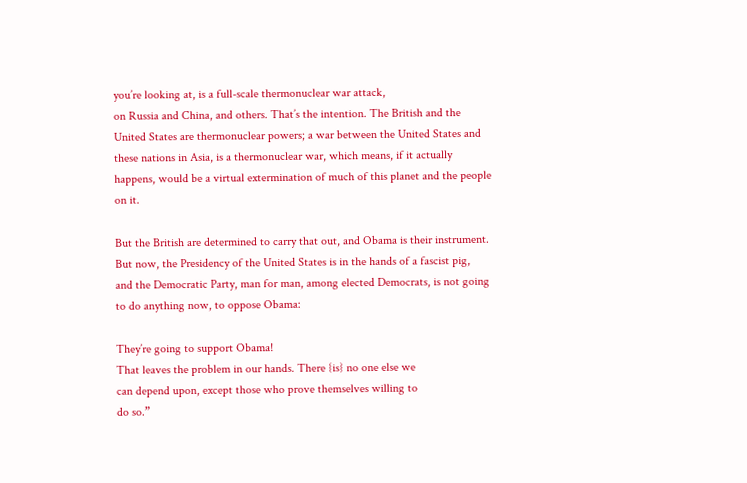you’re looking at, is a full-scale thermonuclear war attack,                                          on Russia and China, and others. That’s the intention. The British and the United States are thermonuclear powers; a war between the United States and                                    these nations in Asia, is a thermonuclear war, which means, if it actually happens, would be a virtual extermination of much of this planet and the people on it.

But the British are determined to carry that out, and Obama is their instrument. But now, the Presidency of the United States is in the hands of a fascist pig,                                     and the Democratic Party, man for man, among elected Democrats, is not going to do anything now, to oppose Obama:

They’re going to support Obama!
That leaves the problem in our hands. There {is} no one else we
can depend upon, except those who prove themselves willing to
do so.”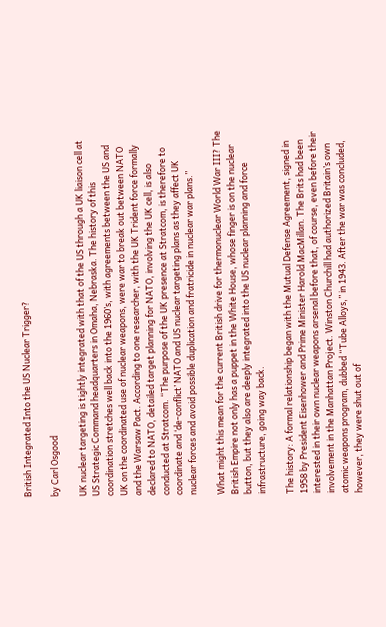British Integrated Into the US Nuclear Trigger?

by Carl Osgood

UK nuclear targeting is tightly integrated with that of the US through a UK liaison cell at US Strategic Command headquarters in Omaha, Nebraska. The history of this coordination stretches well back into the 1960’s, with agreements between the US and UK on the coordinated use of nuclear weapons, were war to break out between NATO and the Warsaw Pact. According to one researcher, with the UK Trident force formally declared to NATO, detailed target planning for NATO, involving the UK cell, is also conducted at Stratcom. “The purpose of the UK presence at Stratcom, is therefore to coordinate and ‘de-conflict’ NATO and US nuclear targeting plans as they affect UK nuclear forces and avoid possible duplication and fratricide in nuclear war plans.”

What might this mean for the current British drive for thermonuclear World War III? The British Empire not only has a puppet in the White House, whose finger is on the nuclear button, but they also are deeply integrated into the US nuclear planning and force infrastructure, going way back.

The history: A formal relationship began with the Mutual Defense Agreement, signed in 1958 by President Eisenhower and Prime Minister Harold MacMillan. The Brits had been interested in their own nuclear weapons arsenal before that, of course, even before their involvement in the Manhattan Project. Winston Churchill had authorized Britain’s own atomic weapons program, dubbed “Tube Alloys,” in 1943. After the war was concluded, however, they were shut out of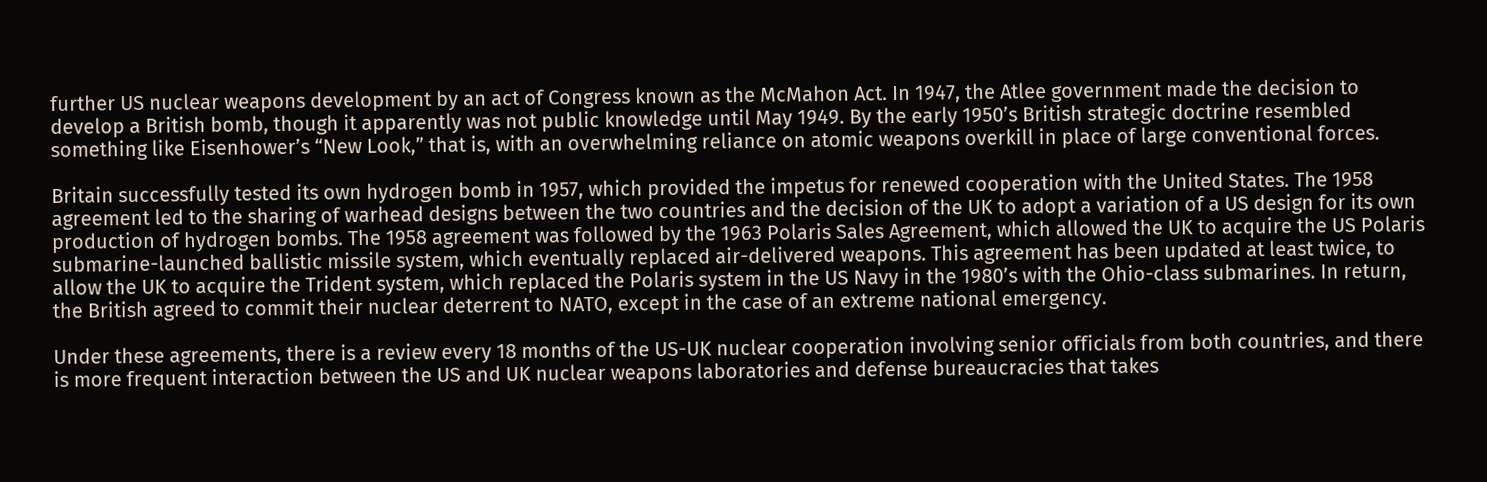further US nuclear weapons development by an act of Congress known as the McMahon Act. In 1947, the Atlee government made the decision to develop a British bomb, though it apparently was not public knowledge until May 1949. By the early 1950’s British strategic doctrine resembled something like Eisenhower’s “New Look,” that is, with an overwhelming reliance on atomic weapons overkill in place of large conventional forces.

Britain successfully tested its own hydrogen bomb in 1957, which provided the impetus for renewed cooperation with the United States. The 1958 agreement led to the sharing of warhead designs between the two countries and the decision of the UK to adopt a variation of a US design for its own production of hydrogen bombs. The 1958 agreement was followed by the 1963 Polaris Sales Agreement, which allowed the UK to acquire the US Polaris submarine-launched ballistic missile system, which eventually replaced air-delivered weapons. This agreement has been updated at least twice, to allow the UK to acquire the Trident system, which replaced the Polaris system in the US Navy in the 1980’s with the Ohio-class submarines. In return, the British agreed to commit their nuclear deterrent to NATO, except in the case of an extreme national emergency.

Under these agreements, there is a review every 18 months of the US-UK nuclear cooperation involving senior officials from both countries, and there is more frequent interaction between the US and UK nuclear weapons laboratories and defense bureaucracies that takes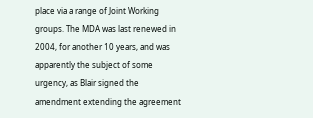place via a range of Joint Working groups. The MDA was last renewed in 2004, for another 10 years, and was apparently the subject of some urgency, as Blair signed the amendment extending the agreement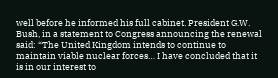well before he informed his full cabinet. President G.W. Bush, in a statement to Congress announcing the renewal said: “The United Kingdom intends to continue to maintain viable nuclear forces… I have concluded that it is in our interest to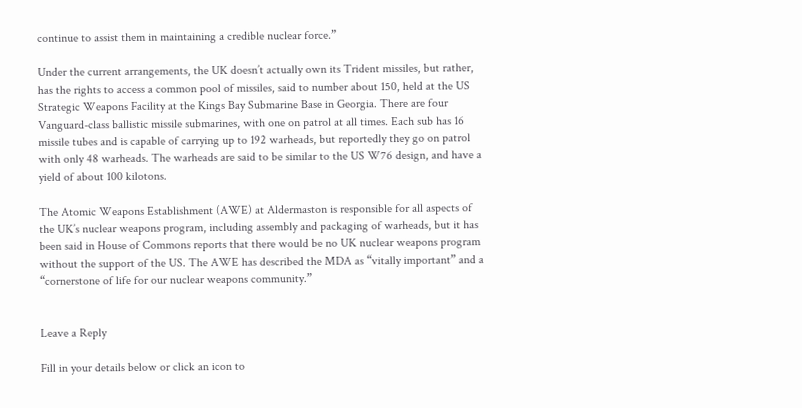continue to assist them in maintaining a credible nuclear force.”

Under the current arrangements, the UK doesn’t actually own its Trident missiles, but rather, has the rights to access a common pool of missiles, said to number about 150, held at the US Strategic Weapons Facility at the Kings Bay Submarine Base in Georgia. There are four Vanguard-class ballistic missile submarines, with one on patrol at all times. Each sub has 16 missile tubes and is capable of carrying up to 192 warheads, but reportedly they go on patrol with only 48 warheads. The warheads are said to be similar to the US W76 design, and have a yield of about 100 kilotons.

The Atomic Weapons Establishment (AWE) at Aldermaston is responsible for all aspects of the UK’s nuclear weapons program, including assembly and packaging of warheads, but it has been said in House of Commons reports that there would be no UK nuclear weapons program without the support of the US. The AWE has described the MDA as “vitally important” and a “cornerstone of life for our nuclear weapons community.”


Leave a Reply

Fill in your details below or click an icon to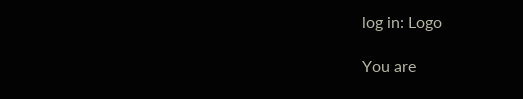log in: Logo

You are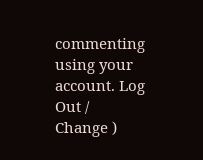commenting using your account. Log Out /  Change )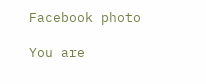Facebook photo

You are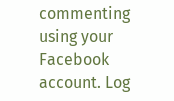commenting using your Facebook account. Log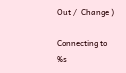Out /  Change )

Connecting to %s